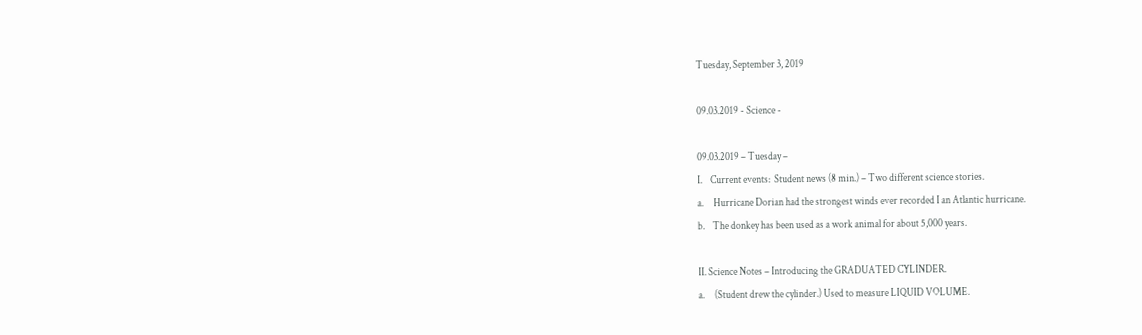Tuesday, September 3, 2019

09.03.2019 - Science -

09.03.2019 – Tuesday –
I.    Current events:  Student news (8 min.) – Two different science stories.
a.     Hurricane Dorian had the strongest winds ever recorded I an Atlantic hurricane.
b.    The donkey has been used as a work animal for about 5,000 years.

II. Science Notes – Introducing the GRADUATED CYLINDER.
a.     (Student drew the cylinder.) Used to measure LIQUID VOLUME.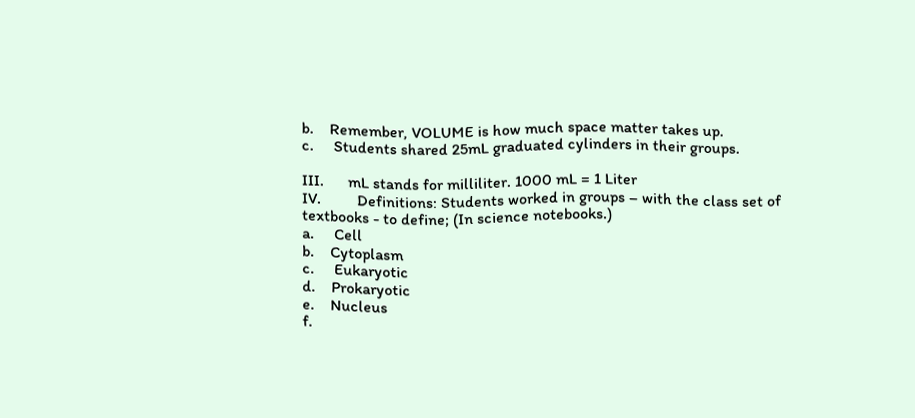b.    Remember, VOLUME is how much space matter takes up.
c.     Students shared 25mL graduated cylinders in their groups.

III.      mL stands for milliliter. 1000 mL = 1 Liter
IV.         Definitions: Students worked in groups – with the class set of textbooks - to define; (In science notebooks.)
a.     Cell
b.    Cytoplasm
c.     Eukaryotic
d.    Prokaryotic
e.    Nucleus
f.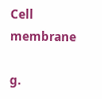Cell membrane

g.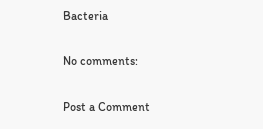Bacteria

No comments:

Post a Comment